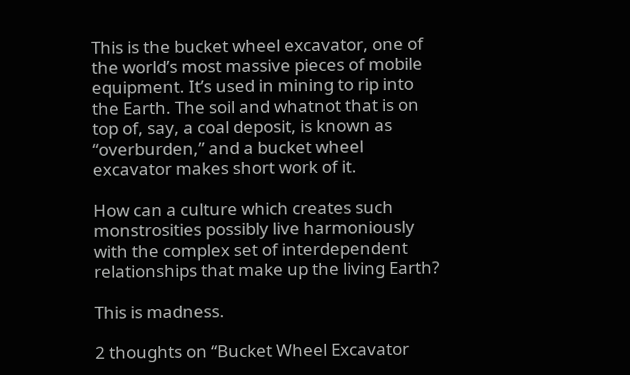This is the bucket wheel excavator, one of the world’s most massive pieces of mobile equipment. It’s used in mining to rip into the Earth. The soil and whatnot that is on top of, say, a coal deposit, is known as “overburden,” and a bucket wheel excavator makes short work of it.

How can a culture which creates such monstrosities possibly live harmoniously with the complex set of interdependent relationships that make up the living Earth?

This is madness.

2 thoughts on “Bucket Wheel Excavator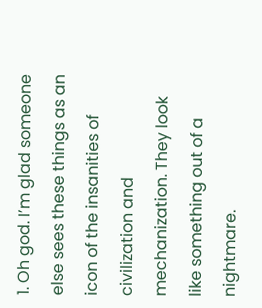1. Oh god. I’m glad someone else sees these things as an icon of the insanities of civilization and mechanization. They look like something out of a nightmare.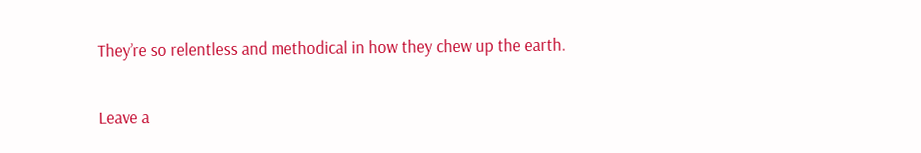They’re so relentless and methodical in how they chew up the earth.

Leave a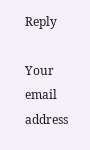Reply

Your email address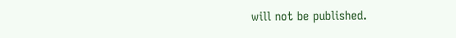will not be published.